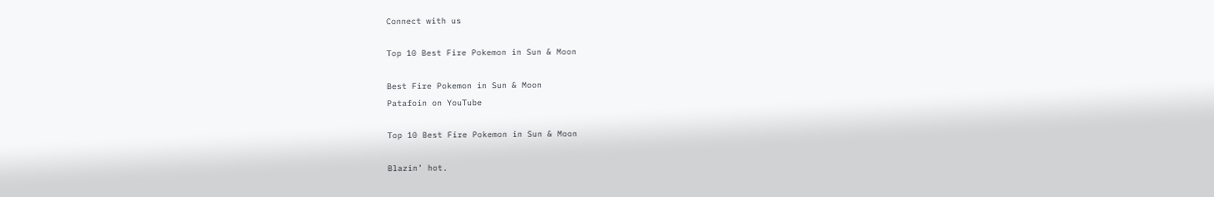Connect with us

Top 10 Best Fire Pokemon in Sun & Moon

Best Fire Pokemon in Sun & Moon
Patafoin on YouTube

Top 10 Best Fire Pokemon in Sun & Moon

Blazin’ hot.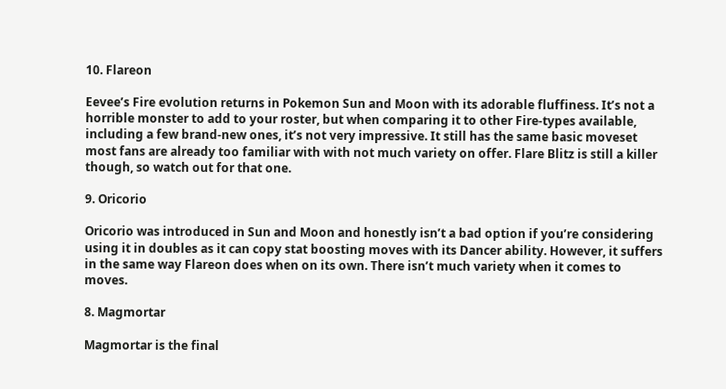10. Flareon

Eevee’s Fire evolution returns in Pokemon Sun and Moon with its adorable fluffiness. It’s not a horrible monster to add to your roster, but when comparing it to other Fire-types available, including a few brand-new ones, it’s not very impressive. It still has the same basic moveset most fans are already too familiar with with not much variety on offer. Flare Blitz is still a killer though, so watch out for that one.

9. Oricorio

Oricorio was introduced in Sun and Moon and honestly isn’t a bad option if you’re considering using it in doubles as it can copy stat boosting moves with its Dancer ability. However, it suffers in the same way Flareon does when on its own. There isn’t much variety when it comes to moves.

8. Magmortar

Magmortar is the final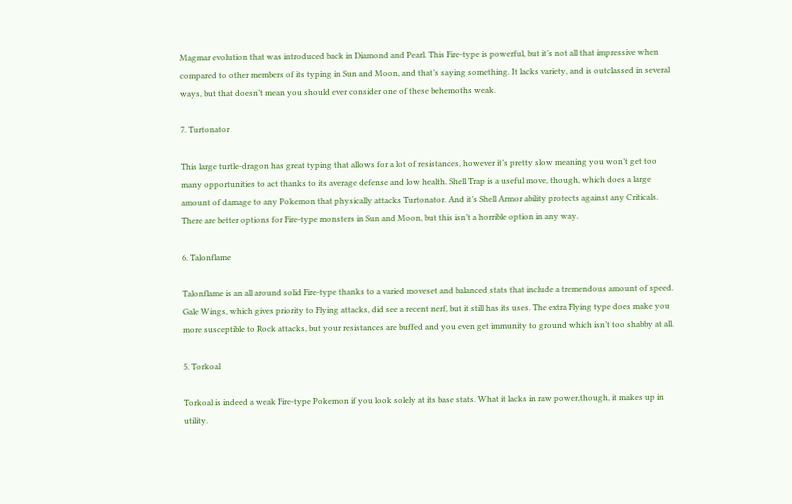Magmar evolution that was introduced back in Diamond and Pearl. This Fire-type is powerful, but it’s not all that impressive when compared to other members of its typing in Sun and Moon, and that’s saying something. It lacks variety, and is outclassed in several ways, but that doesn’t mean you should ever consider one of these behemoths weak.

7. Turtonator

This large turtle-dragon has great typing that allows for a lot of resistances, however it’s pretty slow meaning you won’t get too many opportunities to act thanks to its average defense and low health. Shell Trap is a useful move, though, which does a large amount of damage to any Pokemon that physically attacks Turtonator. And it’s Shell Armor ability protects against any Criticals. There are better options for Fire-type monsters in Sun and Moon, but this isn’t a horrible option in any way.

6. Talonflame

Talonflame is an all around solid Fire-type thanks to a varied moveset and balanced stats that include a tremendous amount of speed. Gale Wings, which gives priority to Flying attacks, did see a recent nerf, but it still has its uses. The extra Flying type does make you more susceptible to Rock attacks, but your resistances are buffed and you even get immunity to ground which isn’t too shabby at all.

5. Torkoal

Torkoal is indeed a weak Fire-type Pokemon if you look solely at its base stats. What it lacks in raw power,though, it makes up in utility.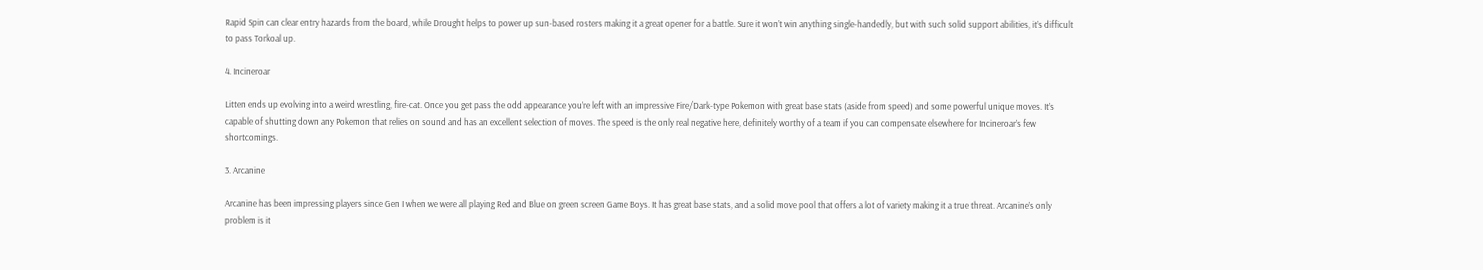Rapid Spin can clear entry hazards from the board, while Drought helps to power up sun-based rosters making it a great opener for a battle. Sure it won’t win anything single-handedly, but with such solid support abilities, it’s difficult to pass Torkoal up.

4. Incineroar

Litten ends up evolving into a weird wrestling, fire-cat. Once you get pass the odd appearance you’re left with an impressive Fire/Dark-type Pokemon with great base stats (aside from speed) and some powerful unique moves. It’s capable of shutting down any Pokemon that relies on sound and has an excellent selection of moves. The speed is the only real negative here, definitely worthy of a team if you can compensate elsewhere for Incineroar’s few shortcomings.

3. Arcanine

Arcanine has been impressing players since Gen I when we were all playing Red and Blue on green screen Game Boys. It has great base stats, and a solid move pool that offers a lot of variety making it a true threat. Arcanine’s only problem is it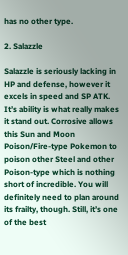has no other type.

2. Salazzle

Salazzle is seriously lacking in HP and defense, however it excels in speed and SP ATK. It’s ability is what really makes it stand out. Corrosive allows this Sun and Moon Poison/Fire-type Pokemon to poison other Steel and other Poison-type which is nothing short of incredible. You will definitely need to plan around its frailty, though. Still, it’s one of the best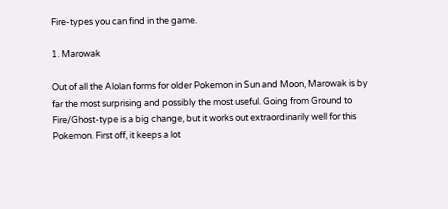Fire-types you can find in the game.

1. Marowak

Out of all the Alolan forms for older Pokemon in Sun and Moon, Marowak is by far the most surprising and possibly the most useful. Going from Ground to Fire/Ghost-type is a big change, but it works out extraordinarily well for this Pokemon. First off, it keeps a lot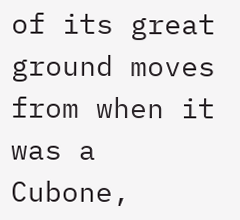of its great ground moves from when it was a Cubone,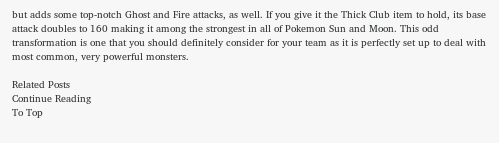but adds some top-notch Ghost and Fire attacks, as well. If you give it the Thick Club item to hold, its base attack doubles to 160 making it among the strongest in all of Pokemon Sun and Moon. This odd transformation is one that you should definitely consider for your team as it is perfectly set up to deal with most common, very powerful monsters.

Related Posts
Continue Reading
To Top